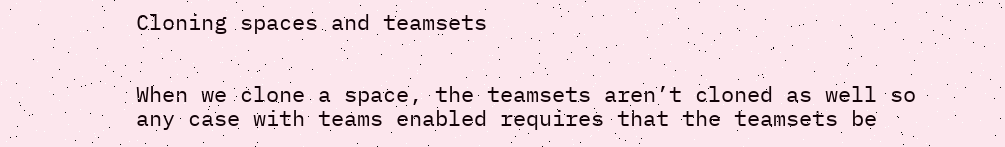Cloning spaces and teamsets


When we clone a space, the teamsets aren’t cloned as well so any case with teams enabled requires that the teamsets be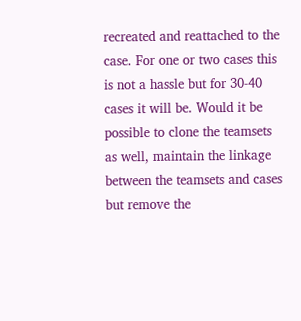recreated and reattached to the case. For one or two cases this is not a hassle but for 30-40 cases it will be. Would it be possible to clone the teamsets as well, maintain the linkage between the teamsets and cases but remove the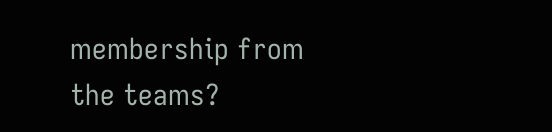membership from the teams?